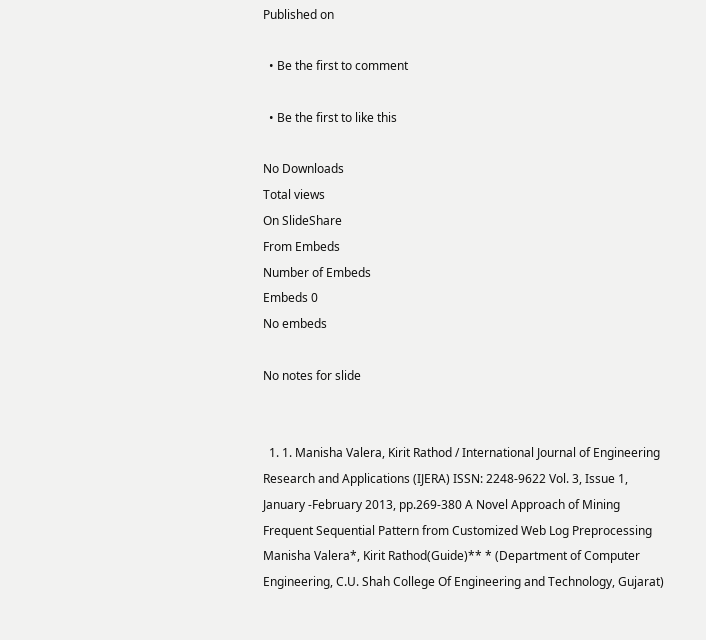Published on

  • Be the first to comment

  • Be the first to like this

No Downloads
Total views
On SlideShare
From Embeds
Number of Embeds
Embeds 0
No embeds

No notes for slide


  1. 1. Manisha Valera, Kirit Rathod / International Journal of Engineering Research and Applications (IJERA) ISSN: 2248-9622 Vol. 3, Issue 1, January -February 2013, pp.269-380 A Novel Approach of Mining Frequent Sequential Pattern from Customized Web Log Preprocessing Manisha Valera*, Kirit Rathod(Guide)** * (Department of Computer Engineering, C.U. Shah College Of Engineering and Technology, Gujarat)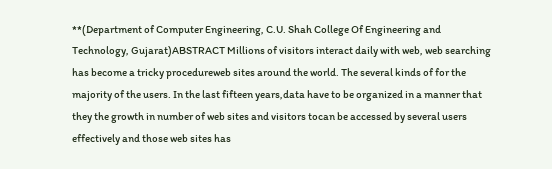**(Department of Computer Engineering, C.U. Shah College Of Engineering and Technology, Gujarat)ABSTRACT Millions of visitors interact daily with web, web searching has become a tricky procedureweb sites around the world. The several kinds of for the majority of the users. In the last fifteen years,data have to be organized in a manner that they the growth in number of web sites and visitors tocan be accessed by several users effectively and those web sites has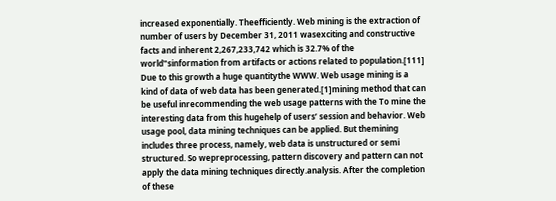increased exponentially. Theefficiently. Web mining is the extraction of number of users by December 31, 2011 wasexciting and constructive facts and inherent 2,267,233,742 which is 32.7% of the world‟sinformation from artifacts or actions related to population.[111] Due to this growth a huge quantitythe WWW. Web usage mining is a kind of data of web data has been generated.[1]mining method that can be useful inrecommending the web usage patterns with the To mine the interesting data from this hugehelp of users’ session and behavior. Web usage pool, data mining techniques can be applied. But themining includes three process, namely, web data is unstructured or semi structured. So wepreprocessing, pattern discovery and pattern can not apply the data mining techniques directly.analysis. After the completion of these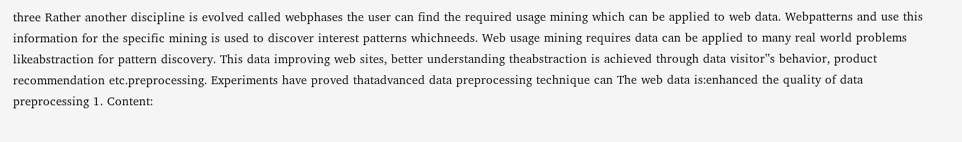three Rather another discipline is evolved called webphases the user can find the required usage mining which can be applied to web data. Webpatterns and use this information for the specific mining is used to discover interest patterns whichneeds. Web usage mining requires data can be applied to many real world problems likeabstraction for pattern discovery. This data improving web sites, better understanding theabstraction is achieved through data visitor‟s behavior, product recommendation etc.preprocessing. Experiments have proved thatadvanced data preprocessing technique can The web data is:enhanced the quality of data preprocessing 1. Content: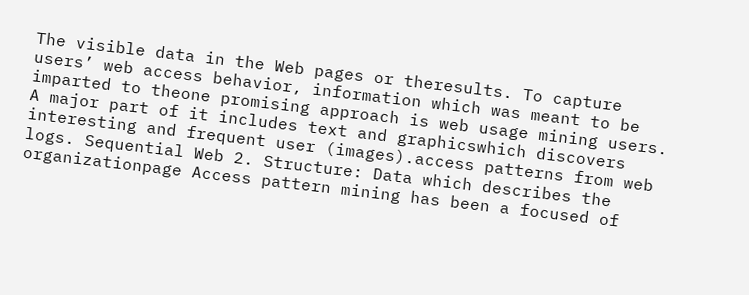The visible data in the Web pages or theresults. To capture users’ web access behavior, information which was meant to be imparted to theone promising approach is web usage mining users. A major part of it includes text and graphicswhich discovers interesting and frequent user (images).access patterns from web logs. Sequential Web 2. Structure: Data which describes the organizationpage Access pattern mining has been a focused of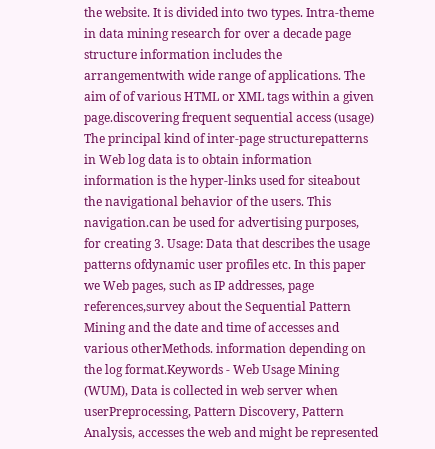the website. It is divided into two types. Intra-theme in data mining research for over a decade page structure information includes the arrangementwith wide range of applications. The aim of of various HTML or XML tags within a given page.discovering frequent sequential access (usage) The principal kind of inter-page structurepatterns in Web log data is to obtain information information is the hyper-links used for siteabout the navigational behavior of the users. This navigation.can be used for advertising purposes, for creating 3. Usage: Data that describes the usage patterns ofdynamic user profiles etc. In this paper we Web pages, such as IP addresses, page references,survey about the Sequential Pattern Mining and the date and time of accesses and various otherMethods. information depending on the log format.Keywords - Web Usage Mining (WUM), Data is collected in web server when userPreprocessing, Pattern Discovery, Pattern Analysis, accesses the web and might be represented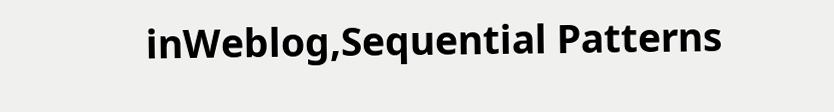inWeblog,Sequential Patterns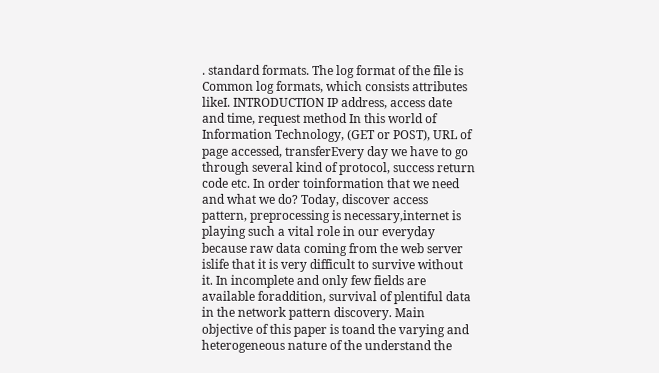. standard formats. The log format of the file is Common log formats, which consists attributes likeI. INTRODUCTION IP address, access date and time, request method In this world of Information Technology, (GET or POST), URL of page accessed, transferEvery day we have to go through several kind of protocol, success return code etc. In order toinformation that we need and what we do? Today, discover access pattern, preprocessing is necessary,internet is playing such a vital role in our everyday because raw data coming from the web server islife that it is very difficult to survive without it. In incomplete and only few fields are available foraddition, survival of plentiful data in the network pattern discovery. Main objective of this paper is toand the varying and heterogeneous nature of the understand the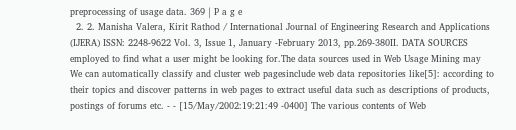preprocessing of usage data. 369 | P a g e
  2. 2. Manisha Valera, Kirit Rathod / International Journal of Engineering Research and Applications (IJERA) ISSN: 2248-9622 Vol. 3, Issue 1, January -February 2013, pp.269-380II. DATA SOURCES employed to find what a user might be looking for.The data sources used in Web Usage Mining may We can automatically classify and cluster web pagesinclude web data repositories like[5]: according to their topics and discover patterns in web pages to extract useful data such as descriptions of products, postings of forums etc. - - [15/May/2002:19:21:49 -0400] The various contents of Web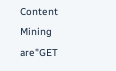Content Mining are"GET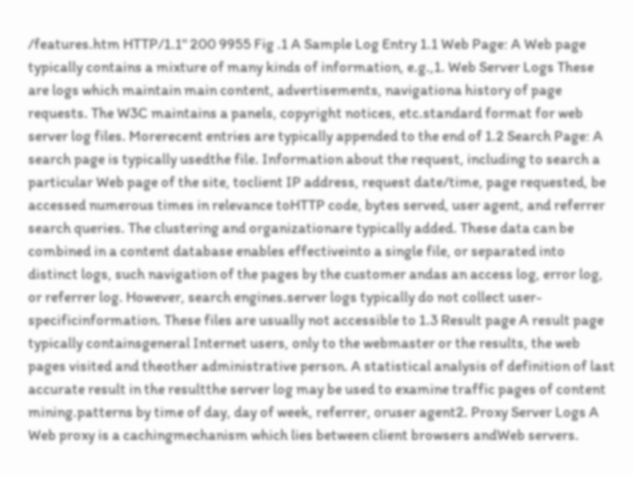/features.htm HTTP/1.1" 200 9955 Fig .1 A Sample Log Entry 1.1 Web Page: A Web page typically contains a mixture of many kinds of information, e.g.,1. Web Server Logs These are logs which maintain main content, advertisements, navigationa history of page requests. The W3C maintains a panels, copyright notices, etc.standard format for web server log files. Morerecent entries are typically appended to the end of 1.2 Search Page: A search page is typically usedthe file. Information about the request, including to search a particular Web page of the site, toclient IP address, request date/time, page requested, be accessed numerous times in relevance toHTTP code, bytes served, user agent, and referrer search queries. The clustering and organizationare typically added. These data can be combined in a content database enables effectiveinto a single file, or separated into distinct logs, such navigation of the pages by the customer andas an access log, error log, or referrer log. However, search engines.server logs typically do not collect user-specificinformation. These files are usually not accessible to 1.3 Result page A result page typically containsgeneral Internet users, only to the webmaster or the results, the web pages visited and theother administrative person. A statistical analysis of definition of last accurate result in the resultthe server log may be used to examine traffic pages of content mining.patterns by time of day, day of week, referrer, oruser agent2. Proxy Server Logs A Web proxy is a cachingmechanism which lies between client browsers andWeb servers.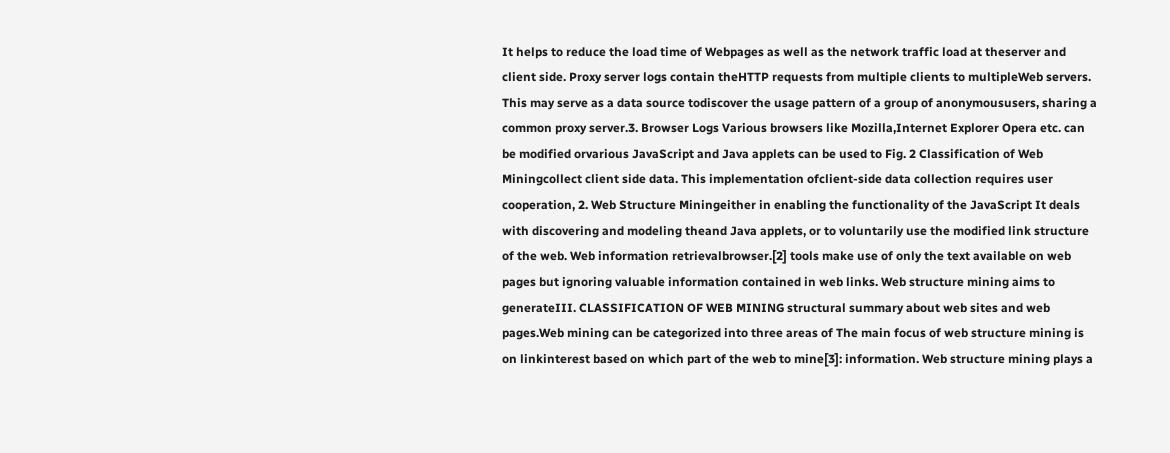It helps to reduce the load time of Webpages as well as the network traffic load at theserver and client side. Proxy server logs contain theHTTP requests from multiple clients to multipleWeb servers. This may serve as a data source todiscover the usage pattern of a group of anonymoususers, sharing a common proxy server.3. Browser Logs Various browsers like Mozilla,Internet Explorer Opera etc. can be modified orvarious JavaScript and Java applets can be used to Fig. 2 Classification of Web Miningcollect client side data. This implementation ofclient-side data collection requires user cooperation, 2. Web Structure Miningeither in enabling the functionality of the JavaScript It deals with discovering and modeling theand Java applets, or to voluntarily use the modified link structure of the web. Web information retrievalbrowser.[2] tools make use of only the text available on web pages but ignoring valuable information contained in web links. Web structure mining aims to generateIII. CLASSIFICATION OF WEB MINING structural summary about web sites and web pages.Web mining can be categorized into three areas of The main focus of web structure mining is on linkinterest based on which part of the web to mine[3]: information. Web structure mining plays a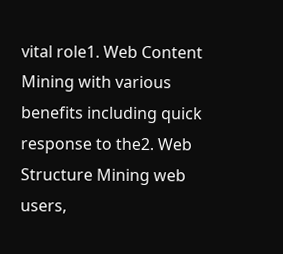vital role1. Web Content Mining with various benefits including quick response to the2. Web Structure Mining web users,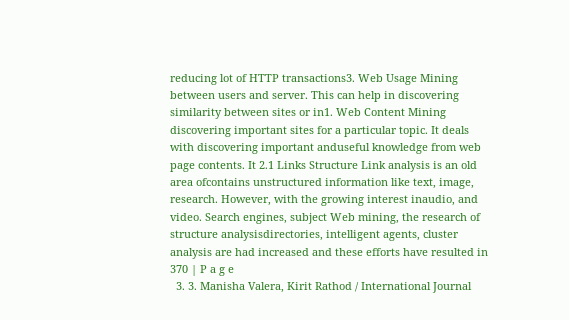reducing lot of HTTP transactions3. Web Usage Mining between users and server. This can help in discovering similarity between sites or in1. Web Content Mining discovering important sites for a particular topic. It deals with discovering important anduseful knowledge from web page contents. It 2.1 Links Structure Link analysis is an old area ofcontains unstructured information like text, image, research. However, with the growing interest inaudio, and video. Search engines, subject Web mining, the research of structure analysisdirectories, intelligent agents, cluster analysis are had increased and these efforts have resulted in 370 | P a g e
  3. 3. Manisha Valera, Kirit Rathod / International Journal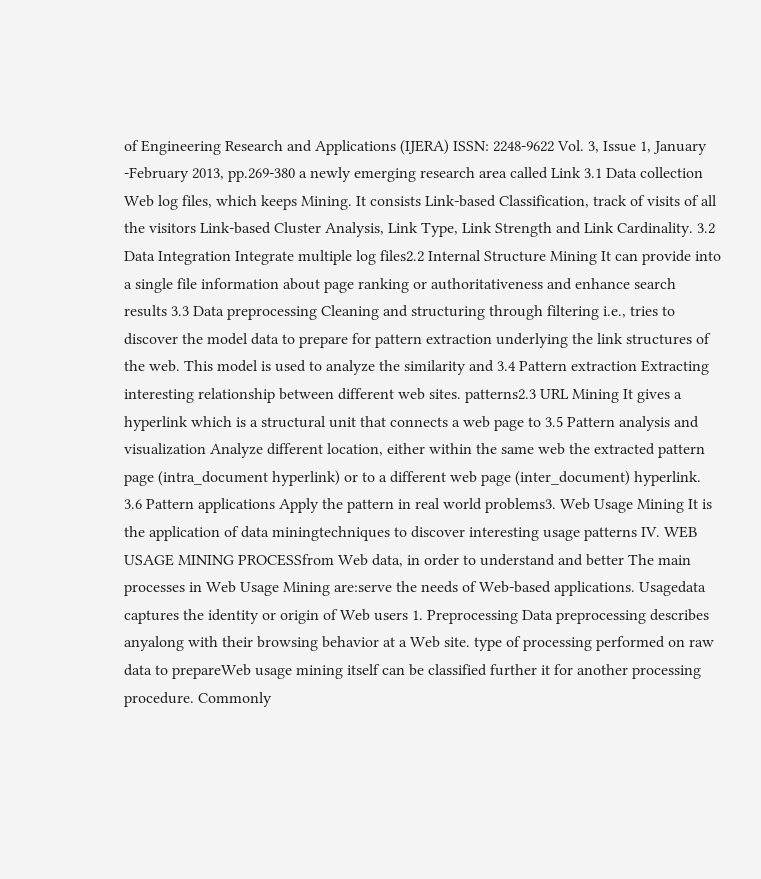of Engineering Research and Applications (IJERA) ISSN: 2248-9622 Vol. 3, Issue 1, January -February 2013, pp.269-380 a newly emerging research area called Link 3.1 Data collection Web log files, which keeps Mining. It consists Link-based Classification, track of visits of all the visitors Link-based Cluster Analysis, Link Type, Link Strength and Link Cardinality. 3.2 Data Integration Integrate multiple log files2.2 Internal Structure Mining It can provide into a single file information about page ranking or authoritativeness and enhance search results 3.3 Data preprocessing Cleaning and structuring through filtering i.e., tries to discover the model data to prepare for pattern extraction underlying the link structures of the web. This model is used to analyze the similarity and 3.4 Pattern extraction Extracting interesting relationship between different web sites. patterns2.3 URL Mining It gives a hyperlink which is a structural unit that connects a web page to 3.5 Pattern analysis and visualization Analyze different location, either within the same web the extracted pattern page (intra_document hyperlink) or to a different web page (inter_document) hyperlink. 3.6 Pattern applications Apply the pattern in real world problems3. Web Usage Mining It is the application of data miningtechniques to discover interesting usage patterns IV. WEB USAGE MINING PROCESSfrom Web data, in order to understand and better The main processes in Web Usage Mining are:serve the needs of Web-based applications. Usagedata captures the identity or origin of Web users 1. Preprocessing Data preprocessing describes anyalong with their browsing behavior at a Web site. type of processing performed on raw data to prepareWeb usage mining itself can be classified further it for another processing procedure. Commonly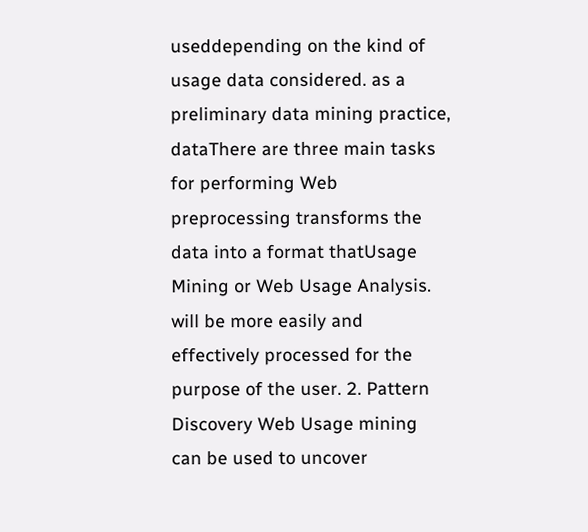useddepending on the kind of usage data considered. as a preliminary data mining practice, dataThere are three main tasks for performing Web preprocessing transforms the data into a format thatUsage Mining or Web Usage Analysis. will be more easily and effectively processed for the purpose of the user. 2. Pattern Discovery Web Usage mining can be used to uncover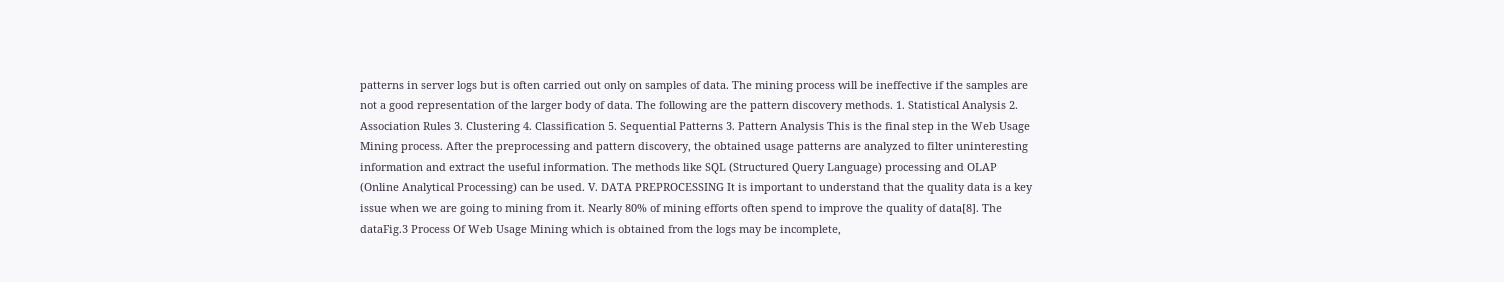patterns in server logs but is often carried out only on samples of data. The mining process will be ineffective if the samples are not a good representation of the larger body of data. The following are the pattern discovery methods. 1. Statistical Analysis 2. Association Rules 3. Clustering 4. Classification 5. Sequential Patterns 3. Pattern Analysis This is the final step in the Web Usage Mining process. After the preprocessing and pattern discovery, the obtained usage patterns are analyzed to filter uninteresting information and extract the useful information. The methods like SQL (Structured Query Language) processing and OLAP (Online Analytical Processing) can be used. V. DATA PREPROCESSING It is important to understand that the quality data is a key issue when we are going to mining from it. Nearly 80% of mining efforts often spend to improve the quality of data[8]. The dataFig.3 Process Of Web Usage Mining which is obtained from the logs may be incomplete,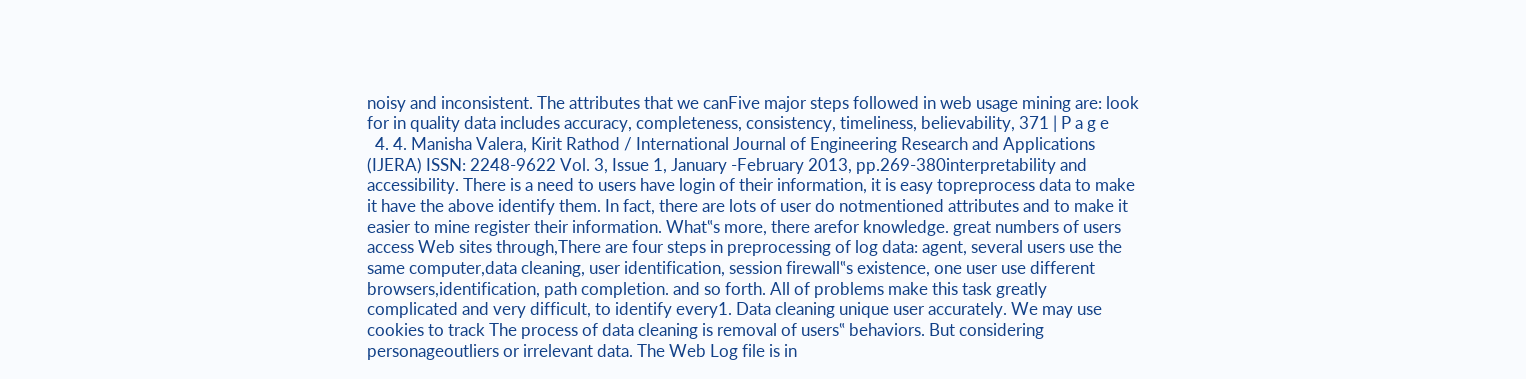noisy and inconsistent. The attributes that we canFive major steps followed in web usage mining are: look for in quality data includes accuracy, completeness, consistency, timeliness, believability, 371 | P a g e
  4. 4. Manisha Valera, Kirit Rathod / International Journal of Engineering Research and Applications (IJERA) ISSN: 2248-9622 Vol. 3, Issue 1, January -February 2013, pp.269-380interpretability and accessibility. There is a need to users have login of their information, it is easy topreprocess data to make it have the above identify them. In fact, there are lots of user do notmentioned attributes and to make it easier to mine register their information. What‟s more, there arefor knowledge. great numbers of users access Web sites through,There are four steps in preprocessing of log data: agent, several users use the same computer,data cleaning, user identification, session firewall‟s existence, one user use different browsers,identification, path completion. and so forth. All of problems make this task greatly complicated and very difficult, to identify every1. Data cleaning unique user accurately. We may use cookies to track The process of data cleaning is removal of users‟ behaviors. But considering personageoutliers or irrelevant data. The Web Log file is in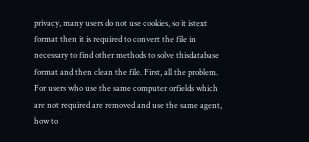privacy, many users do not use cookies, so it istext format then it is required to convert the file in necessary to find other methods to solve thisdatabase format and then clean the file. First, all the problem. For users who use the same computer orfields which are not required are removed and use the same agent, how to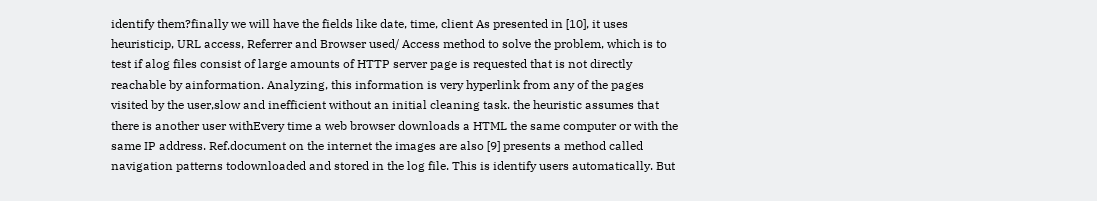identify them?finally we will have the fields like date, time, client As presented in [10], it uses heuristicip, URL access, Referrer and Browser used/ Access method to solve the problem, which is to test if alog files consist of large amounts of HTTP server page is requested that is not directly reachable by ainformation. Analyzing, this information is very hyperlink from any of the pages visited by the user,slow and inefficient without an initial cleaning task. the heuristic assumes that there is another user withEvery time a web browser downloads a HTML the same computer or with the same IP address. Ref.document on the internet the images are also [9] presents a method called navigation patterns todownloaded and stored in the log file. This is identify users automatically. But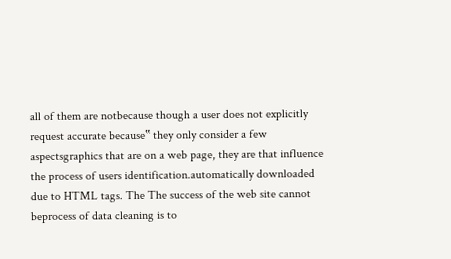all of them are notbecause though a user does not explicitly request accurate because‟ they only consider a few aspectsgraphics that are on a web page, they are that influence the process of users identification.automatically downloaded due to HTML tags. The The success of the web site cannot beprocess of data cleaning is to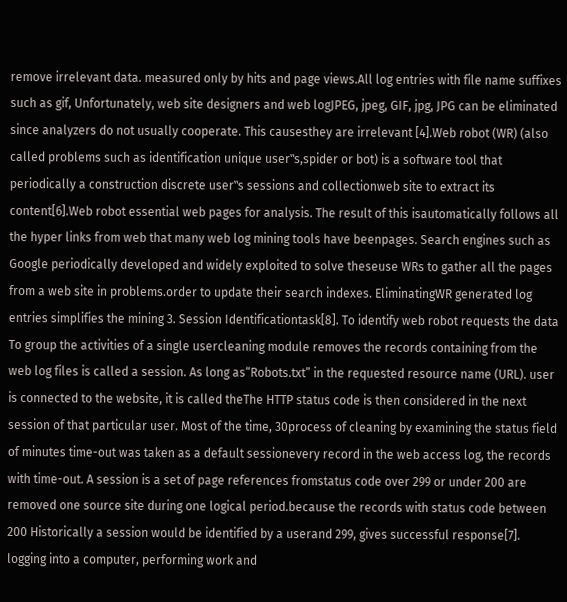remove irrelevant data. measured only by hits and page views.All log entries with file name suffixes such as gif, Unfortunately, web site designers and web logJPEG, jpeg, GIF, jpg, JPG can be eliminated since analyzers do not usually cooperate. This causesthey are irrelevant [4].Web robot (WR) (also called problems such as identification unique user‟s,spider or bot) is a software tool that periodically a construction discrete user‟s sessions and collectionweb site to extract its content[6].Web robot essential web pages for analysis. The result of this isautomatically follows all the hyper links from web that many web log mining tools have beenpages. Search engines such as Google periodically developed and widely exploited to solve theseuse WRs to gather all the pages from a web site in problems.order to update their search indexes. EliminatingWR generated log entries simplifies the mining 3. Session Identificationtask[8]. To identify web robot requests the data To group the activities of a single usercleaning module removes the records containing from the web log files is called a session. As long as“Robots.txt” in the requested resource name (URL). user is connected to the website, it is called theThe HTTP status code is then considered in the next session of that particular user. Most of the time, 30process of cleaning by examining the status field of minutes time-out was taken as a default sessionevery record in the web access log, the records with time-out. A session is a set of page references fromstatus code over 299 or under 200 are removed one source site during one logical period.because the records with status code between 200 Historically a session would be identified by a userand 299, gives successful response[7]. logging into a computer, performing work and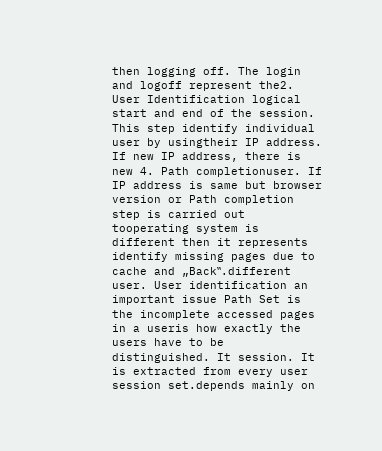then logging off. The login and logoff represent the2. User Identification logical start and end of the session. This step identify individual user by usingtheir IP address. If new IP address, there is new 4. Path completionuser. If IP address is same but browser version or Path completion step is carried out tooperating system is different then it represents identify missing pages due to cache and „Back‟.different user. User identification an important issue Path Set is the incomplete accessed pages in a useris how exactly the users have to be distinguished. It session. It is extracted from every user session set.depends mainly on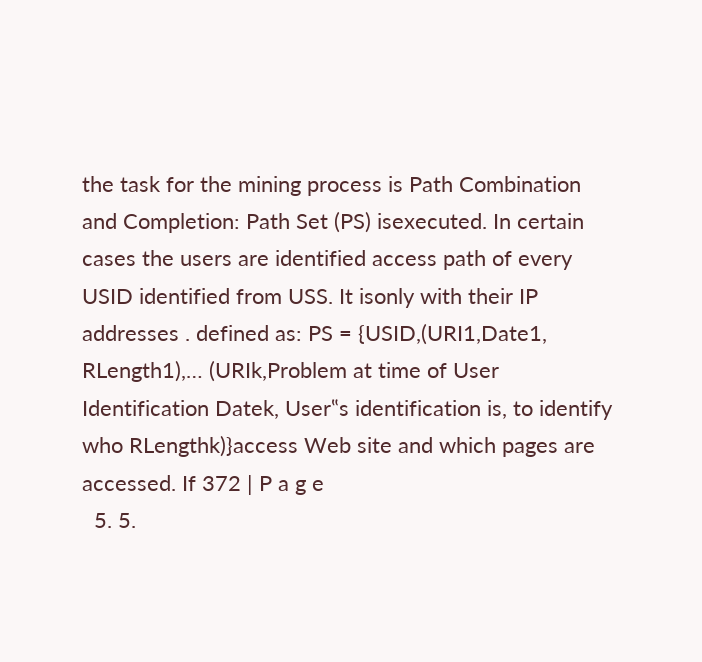the task for the mining process is Path Combination and Completion: Path Set (PS) isexecuted. In certain cases the users are identified access path of every USID identified from USS. It isonly with their IP addresses . defined as: PS = {USID,(URI1,Date1, RLength1),… (URIk,Problem at time of User Identification Datek, User‟s identification is, to identify who RLengthk)}access Web site and which pages are accessed. If 372 | P a g e
  5. 5.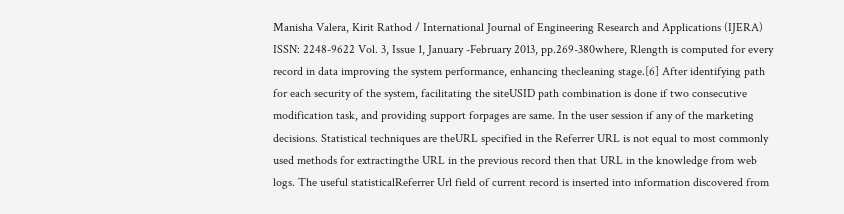Manisha Valera, Kirit Rathod / International Journal of Engineering Research and Applications (IJERA) ISSN: 2248-9622 Vol. 3, Issue 1, January -February 2013, pp.269-380where, Rlength is computed for every record in data improving the system performance, enhancing thecleaning stage.[6] After identifying path for each security of the system, facilitating the siteUSID path combination is done if two consecutive modification task, and providing support forpages are same. In the user session if any of the marketing decisions. Statistical techniques are theURL specified in the Referrer URL is not equal to most commonly used methods for extractingthe URL in the previous record then that URL in the knowledge from web logs. The useful statisticalReferrer Url field of current record is inserted into information discovered from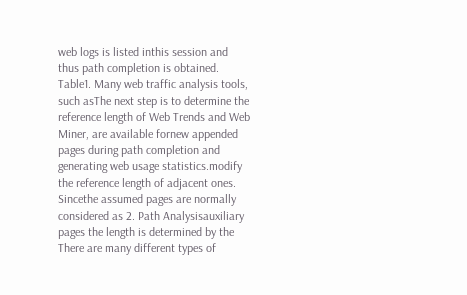web logs is listed inthis session and thus path completion is obtained. Table1. Many web traffic analysis tools, such asThe next step is to determine the reference length of Web Trends and Web Miner, are available fornew appended pages during path completion and generating web usage statistics.modify the reference length of adjacent ones. Sincethe assumed pages are normally considered as 2. Path Analysisauxiliary pages the length is determined by the There are many different types of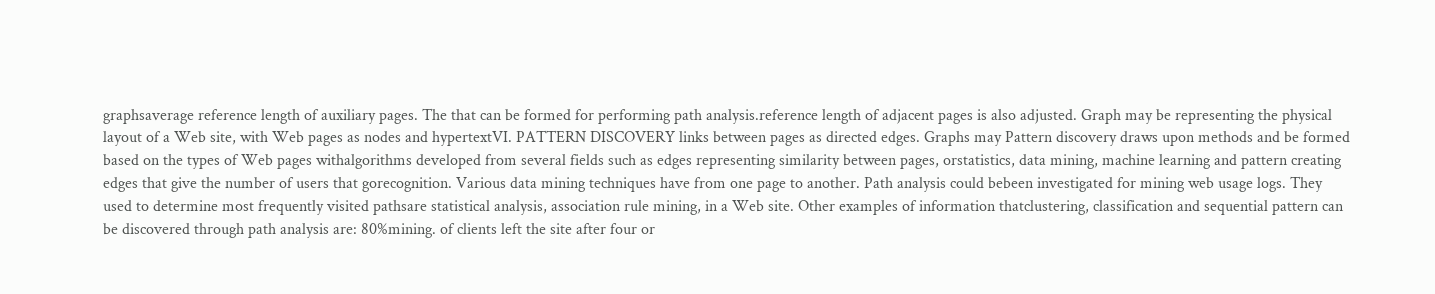graphsaverage reference length of auxiliary pages. The that can be formed for performing path analysis.reference length of adjacent pages is also adjusted. Graph may be representing the physical layout of a Web site, with Web pages as nodes and hypertextVI. PATTERN DISCOVERY links between pages as directed edges. Graphs may Pattern discovery draws upon methods and be formed based on the types of Web pages withalgorithms developed from several fields such as edges representing similarity between pages, orstatistics, data mining, machine learning and pattern creating edges that give the number of users that gorecognition. Various data mining techniques have from one page to another. Path analysis could bebeen investigated for mining web usage logs. They used to determine most frequently visited pathsare statistical analysis, association rule mining, in a Web site. Other examples of information thatclustering, classification and sequential pattern can be discovered through path analysis are: 80%mining. of clients left the site after four or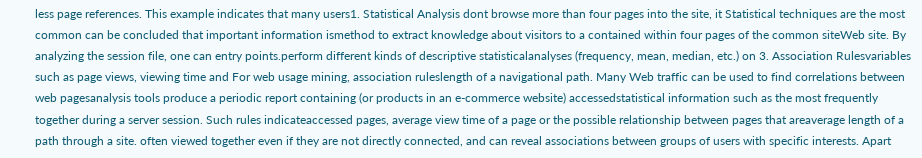less page references. This example indicates that many users1. Statistical Analysis dont browse more than four pages into the site, it Statistical techniques are the most common can be concluded that important information ismethod to extract knowledge about visitors to a contained within four pages of the common siteWeb site. By analyzing the session file, one can entry points.perform different kinds of descriptive statisticalanalyses (frequency, mean, median, etc.) on 3. Association Rulesvariables such as page views, viewing time and For web usage mining, association ruleslength of a navigational path. Many Web traffic can be used to find correlations between web pagesanalysis tools produce a periodic report containing (or products in an e-commerce website) accessedstatistical information such as the most frequently together during a server session. Such rules indicateaccessed pages, average view time of a page or the possible relationship between pages that areaverage length of a path through a site. often viewed together even if they are not directly connected, and can reveal associations between groups of users with specific interests. Apart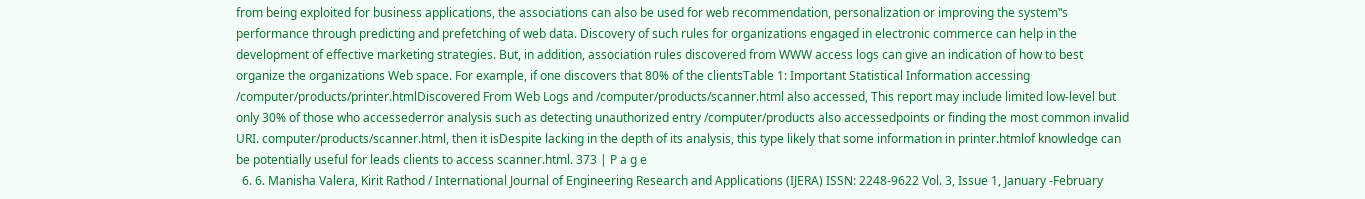from being exploited for business applications, the associations can also be used for web recommendation, personalization or improving the system‟s performance through predicting and prefetching of web data. Discovery of such rules for organizations engaged in electronic commerce can help in the development of effective marketing strategies. But, in addition, association rules discovered from WWW access logs can give an indication of how to best organize the organizations Web space. For example, if one discovers that 80% of the clientsTable 1: Important Statistical Information accessing /computer/products/printer.htmlDiscovered From Web Logs and /computer/products/scanner.html also accessed, This report may include limited low-level but only 30% of those who accessederror analysis such as detecting unauthorized entry /computer/products also accessedpoints or finding the most common invalid URI. computer/products/scanner.html, then it isDespite lacking in the depth of its analysis, this type likely that some information in printer.htmlof knowledge can be potentially useful for leads clients to access scanner.html. 373 | P a g e
  6. 6. Manisha Valera, Kirit Rathod / International Journal of Engineering Research and Applications (IJERA) ISSN: 2248-9622 Vol. 3, Issue 1, January -February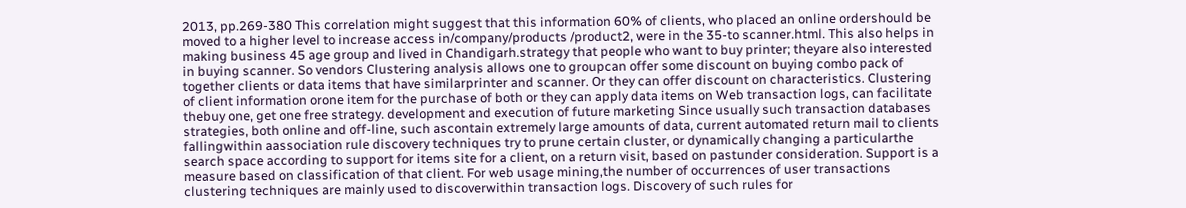2013, pp.269-380 This correlation might suggest that this information 60% of clients, who placed an online ordershould be moved to a higher level to increase access in/company/products /product2, were in the 35-to scanner.html. This also helps in making business 45 age group and lived in Chandigarh.strategy that people who want to buy printer; theyare also interested in buying scanner. So vendors Clustering analysis allows one to groupcan offer some discount on buying combo pack of together clients or data items that have similarprinter and scanner. Or they can offer discount on characteristics. Clustering of client information orone item for the purchase of both or they can apply data items on Web transaction logs, can facilitate thebuy one, get one free strategy. development and execution of future marketing Since usually such transaction databases strategies, both online and off-line, such ascontain extremely large amounts of data, current automated return mail to clients fallingwithin aassociation rule discovery techniques try to prune certain cluster, or dynamically changing a particularthe search space according to support for items site for a client, on a return visit, based on pastunder consideration. Support is a measure based on classification of that client. For web usage mining,the number of occurrences of user transactions clustering techniques are mainly used to discoverwithin transaction logs. Discovery of such rules for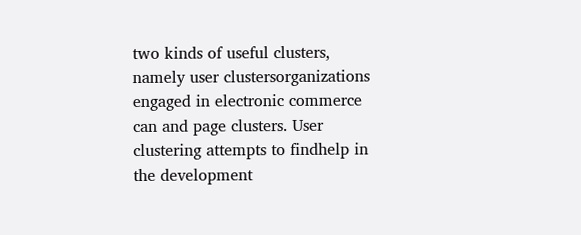two kinds of useful clusters, namely user clustersorganizations engaged in electronic commerce can and page clusters. User clustering attempts to findhelp in the development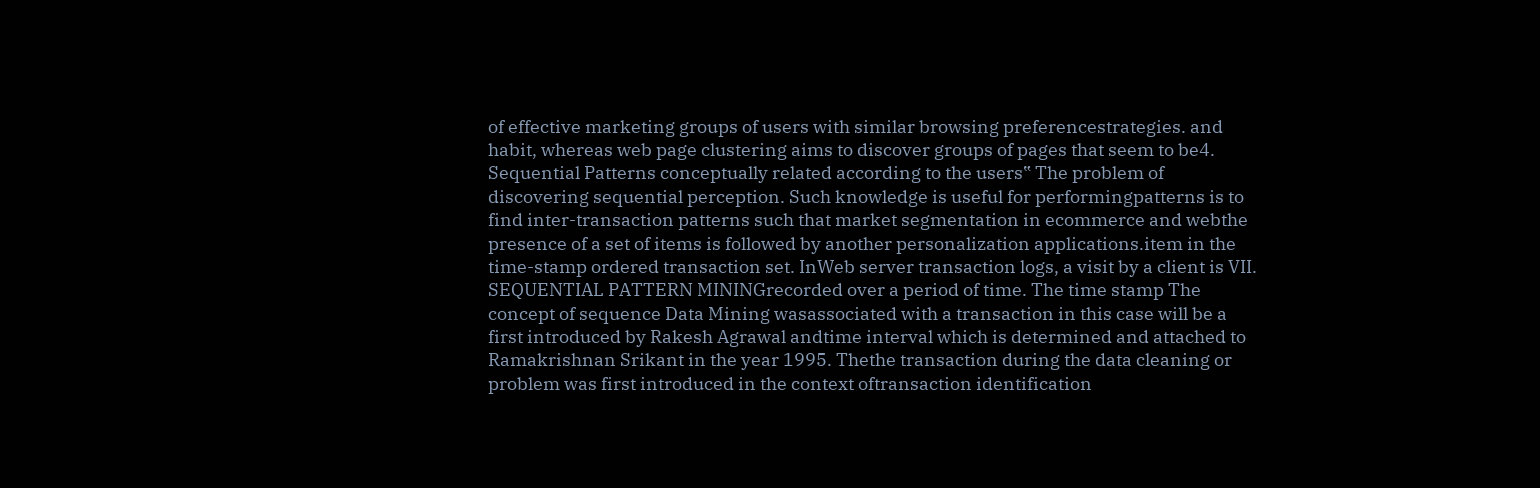of effective marketing groups of users with similar browsing preferencestrategies. and habit, whereas web page clustering aims to discover groups of pages that seem to be4. Sequential Patterns conceptually related according to the users‟ The problem of discovering sequential perception. Such knowledge is useful for performingpatterns is to find inter-transaction patterns such that market segmentation in ecommerce and webthe presence of a set of items is followed by another personalization applications.item in the time-stamp ordered transaction set. InWeb server transaction logs, a visit by a client is VII. SEQUENTIAL PATTERN MININGrecorded over a period of time. The time stamp The concept of sequence Data Mining wasassociated with a transaction in this case will be a first introduced by Rakesh Agrawal andtime interval which is determined and attached to Ramakrishnan Srikant in the year 1995. Thethe transaction during the data cleaning or problem was first introduced in the context oftransaction identification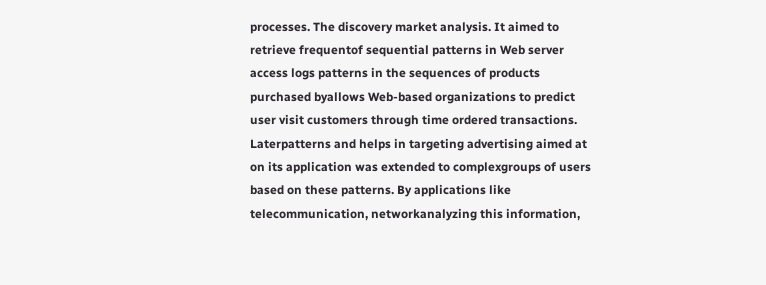processes. The discovery market analysis. It aimed to retrieve frequentof sequential patterns in Web server access logs patterns in the sequences of products purchased byallows Web-based organizations to predict user visit customers through time ordered transactions. Laterpatterns and helps in targeting advertising aimed at on its application was extended to complexgroups of users based on these patterns. By applications like telecommunication, networkanalyzing this information,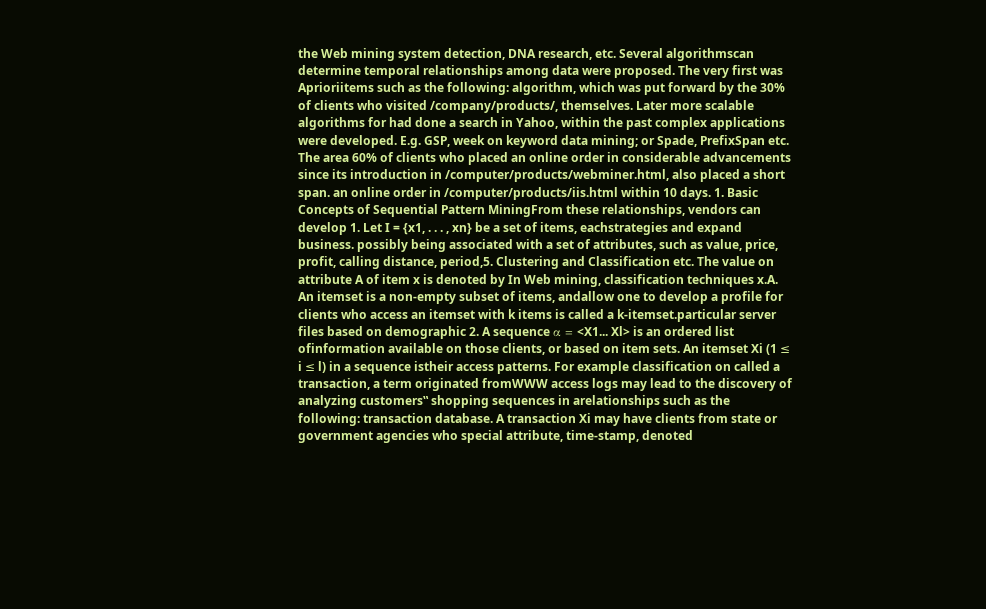the Web mining system detection, DNA research, etc. Several algorithmscan determine temporal relationships among data were proposed. The very first was Aprioriitems such as the following: algorithm, which was put forward by the 30% of clients who visited /company/products/, themselves. Later more scalable algorithms for had done a search in Yahoo, within the past complex applications were developed. E.g. GSP, week on keyword data mining; or Spade, PrefixSpan etc. The area 60% of clients who placed an online order in considerable advancements since its introduction in /computer/products/webminer.html, also placed a short span. an online order in /computer/products/iis.html within 10 days. 1. Basic Concepts of Sequential Pattern MiningFrom these relationships, vendors can develop 1. Let I = {x1, . . . , xn} be a set of items, eachstrategies and expand business. possibly being associated with a set of attributes, such as value, price, profit, calling distance, period,5. Clustering and Classification etc. The value on attribute A of item x is denoted by In Web mining, classification techniques x.A. An itemset is a non-empty subset of items, andallow one to develop a profile for clients who access an itemset with k items is called a k-itemset.particular server files based on demographic 2. A sequence α = <X1... Xl> is an ordered list ofinformation available on those clients, or based on item sets. An itemset Xi (1 ≤ i ≤ l) in a sequence istheir access patterns. For example classification on called a transaction, a term originated fromWWW access logs may lead to the discovery of analyzing customers‟ shopping sequences in arelationships such as the following: transaction database. A transaction Xi may have clients from state or government agencies who special attribute, time-stamp, denoted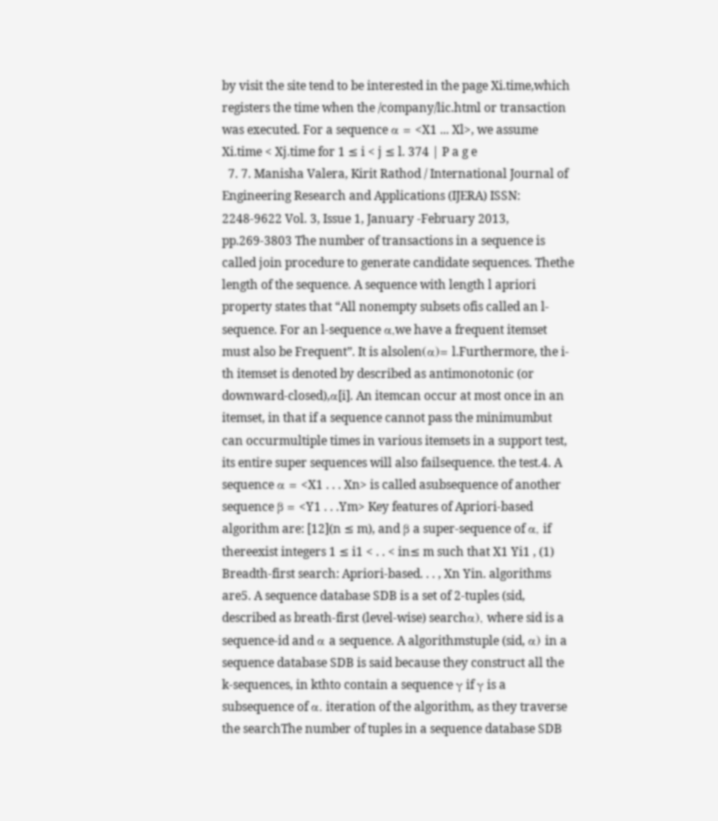by visit the site tend to be interested in the page Xi.time,which registers the time when the /company/lic.html or transaction was executed. For a sequence α = <X1 ... Xl>, we assume Xi.time < Xj.time for 1 ≤ i < j ≤ l. 374 | P a g e
  7. 7. Manisha Valera, Kirit Rathod / International Journal of Engineering Research and Applications (IJERA) ISSN: 2248-9622 Vol. 3, Issue 1, January -February 2013, pp.269-3803 The number of transactions in a sequence is called join procedure to generate candidate sequences. Thethe length of the sequence. A sequence with length l apriori property states that “All nonempty subsets ofis called an l-sequence. For an l-sequence α,we have a frequent itemset must also be Frequent”. It is alsolen(α)= l.Furthermore, the i-th itemset is denoted by described as antimonotonic (or downward-closed),α[i]. An itemcan occur at most once in an itemset, in that if a sequence cannot pass the minimumbut can occurmultiple times in various itemsets in a support test, its entire super sequences will also failsequence. the test.4. A sequence α = <X1 . . . Xn> is called asubsequence of another sequence β = <Y1 . . .Ym> Key features of Apriori-based algorithm are: [12](n ≤ m), and β a super-sequence of α, if thereexist integers 1 ≤ i1 < . . < in≤ m such that X1 Yi1 , (1) Breadth-first search: Apriori-based. . . , Xn Yin. algorithms are5. A sequence database SDB is a set of 2-tuples (sid, described as breath-first (level-wise) searchα), where sid is a sequence-id and α a sequence. A algorithmstuple (sid, α) in a sequence database SDB is said because they construct all the k-sequences, in kthto contain a sequence γ if γ is a subsequence of α. iteration of the algorithm, as they traverse the searchThe number of tuples in a sequence database SDB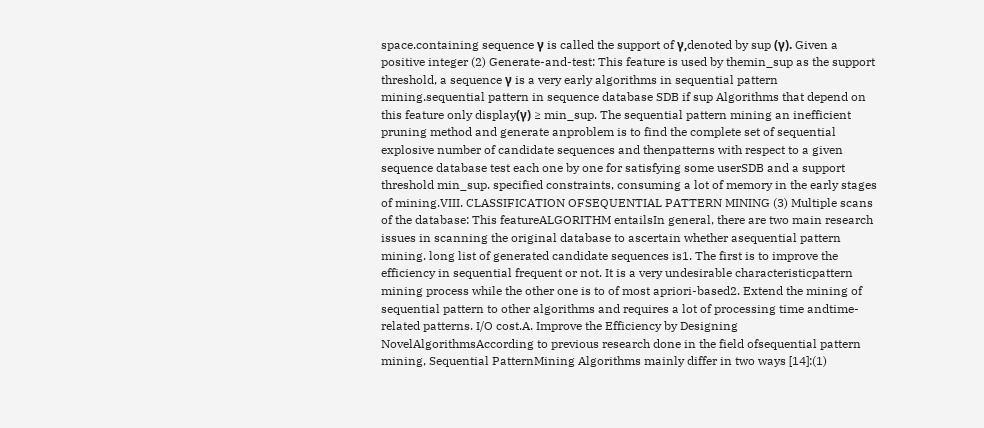space.containing sequence γ is called the support of γ,denoted by sup (γ). Given a positive integer (2) Generate-and-test: This feature is used by themin_sup as the support threshold, a sequence γ is a very early algorithms in sequential pattern mining.sequential pattern in sequence database SDB if sup Algorithms that depend on this feature only display(γ) ≥ min_sup. The sequential pattern mining an inefficient pruning method and generate anproblem is to find the complete set of sequential explosive number of candidate sequences and thenpatterns with respect to a given sequence database test each one by one for satisfying some userSDB and a support threshold min_sup. specified constraints, consuming a lot of memory in the early stages of mining.VIII. CLASSIFICATION OFSEQUENTIAL PATTERN MINING (3) Multiple scans of the database: This featureALGORITHM entailsIn general, there are two main research issues in scanning the original database to ascertain whether asequential pattern mining. long list of generated candidate sequences is1. The first is to improve the efficiency in sequential frequent or not. It is a very undesirable characteristicpattern mining process while the other one is to of most apriori-based2. Extend the mining of sequential pattern to other algorithms and requires a lot of processing time andtime-related patterns. I/O cost.A. Improve the Efficiency by Designing NovelAlgorithmsAccording to previous research done in the field ofsequential pattern mining, Sequential PatternMining Algorithms mainly differ in two ways [14]:(1)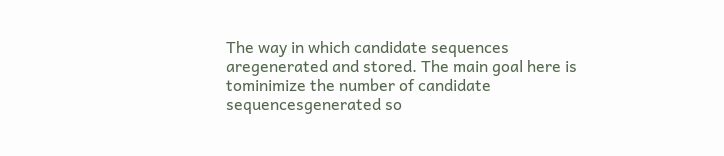The way in which candidate sequences aregenerated and stored. The main goal here is tominimize the number of candidate sequencesgenerated so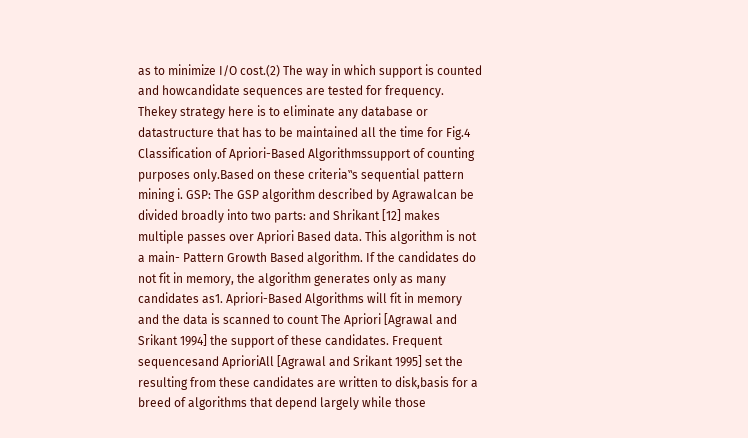as to minimize I/O cost.(2) The way in which support is counted and howcandidate sequences are tested for frequency. Thekey strategy here is to eliminate any database or datastructure that has to be maintained all the time for Fig.4 Classification of Apriori-Based Algorithmssupport of counting purposes only.Based on these criteria‟s sequential pattern mining i. GSP: The GSP algorithm described by Agrawalcan be divided broadly into two parts: and Shrikant [12] makes multiple passes over Apriori Based data. This algorithm is not a main- Pattern Growth Based algorithm. If the candidates do not fit in memory, the algorithm generates only as many candidates as1. Apriori-Based Algorithms will fit in memory and the data is scanned to count The Apriori [Agrawal and Srikant 1994] the support of these candidates. Frequent sequencesand AprioriAll [Agrawal and Srikant 1995] set the resulting from these candidates are written to disk,basis for a breed of algorithms that depend largely while those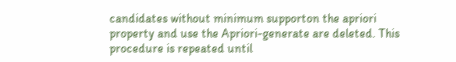candidates without minimum supporton the apriori property and use the Apriori-generate are deleted. This procedure is repeated until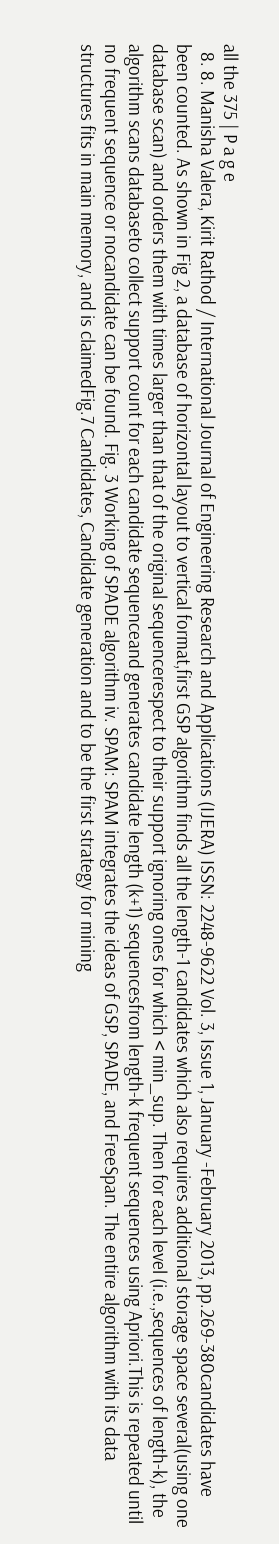all the 375 | P a g e
  8. 8. Manisha Valera, Kirit Rathod / International Journal of Engineering Research and Applications (IJERA) ISSN: 2248-9622 Vol. 3, Issue 1, January -February 2013, pp.269-380candidates have been counted. As shown in Fig 2, a database of horizontal layout to vertical format,first GSP algorithm finds all the length-1 candidates which also requires additional storage space several(using one database scan) and orders them with times larger than that of the original sequencerespect to their support ignoring ones for which < min_sup. Then for each level (i.e.,sequences of length-k), the algorithm scans databaseto collect support count for each candidate sequenceand generates candidate length (k+1) sequencesfrom length-k frequent sequences using Apriori.This is repeated until no frequent sequence or nocandidate can be found. Fig. 3 Working of SPADE algorithm iv. SPAM: SPAM integrates the ideas of GSP, SPADE, and FreeSpan. The entire algorithm with its data structures fits in main memory, and is claimedFig.7 Candidates, Candidate generation and to be the first strategy for mining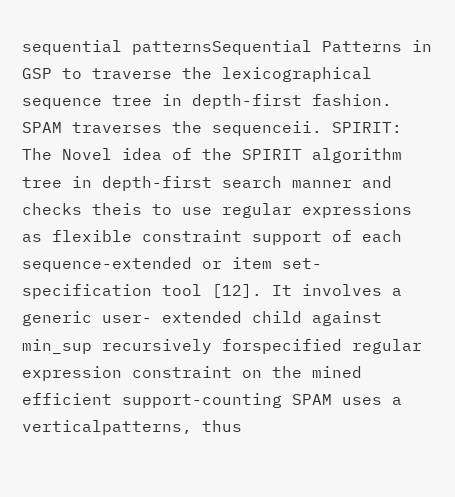sequential patternsSequential Patterns in GSP to traverse the lexicographical sequence tree in depth-first fashion. SPAM traverses the sequenceii. SPIRIT: The Novel idea of the SPIRIT algorithm tree in depth-first search manner and checks theis to use regular expressions as flexible constraint support of each sequence-extended or item set-specification tool [12]. It involves a generic user- extended child against min_sup recursively forspecified regular expression constraint on the mined efficient support-counting SPAM uses a verticalpatterns, thus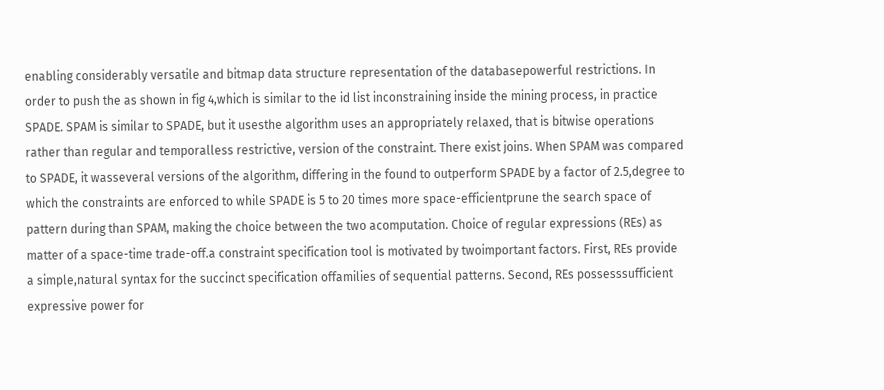enabling considerably versatile and bitmap data structure representation of the databasepowerful restrictions. In order to push the as shown in fig 4,which is similar to the id list inconstraining inside the mining process, in practice SPADE. SPAM is similar to SPADE, but it usesthe algorithm uses an appropriately relaxed, that is bitwise operations rather than regular and temporalless restrictive, version of the constraint. There exist joins. When SPAM was compared to SPADE, it wasseveral versions of the algorithm, differing in the found to outperform SPADE by a factor of 2.5,degree to which the constraints are enforced to while SPADE is 5 to 20 times more space-efficientprune the search space of pattern during than SPAM, making the choice between the two acomputation. Choice of regular expressions (REs) as matter of a space-time trade-off.a constraint specification tool is motivated by twoimportant factors. First, REs provide a simple,natural syntax for the succinct specification offamilies of sequential patterns. Second, REs possesssufficient expressive power for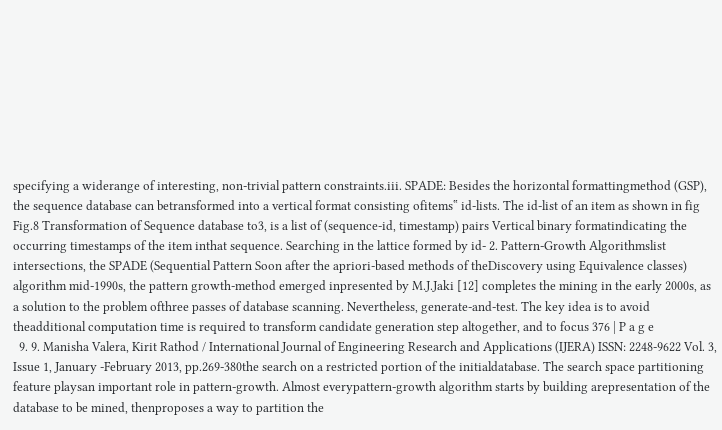specifying a widerange of interesting, non-trivial pattern constraints.iii. SPADE: Besides the horizontal formattingmethod (GSP), the sequence database can betransformed into a vertical format consisting ofitems‟ id-lists. The id-list of an item as shown in fig Fig.8 Transformation of Sequence database to3, is a list of (sequence-id, timestamp) pairs Vertical binary formatindicating the occurring timestamps of the item inthat sequence. Searching in the lattice formed by id- 2. Pattern-Growth Algorithmslist intersections, the SPADE (Sequential Pattern Soon after the apriori-based methods of theDiscovery using Equivalence classes) algorithm mid-1990s, the pattern growth-method emerged inpresented by M.J.Jaki [12] completes the mining in the early 2000s, as a solution to the problem ofthree passes of database scanning. Nevertheless, generate-and-test. The key idea is to avoid theadditional computation time is required to transform candidate generation step altogether, and to focus 376 | P a g e
  9. 9. Manisha Valera, Kirit Rathod / International Journal of Engineering Research and Applications (IJERA) ISSN: 2248-9622 Vol. 3, Issue 1, January -February 2013, pp.269-380the search on a restricted portion of the initialdatabase. The search space partitioning feature playsan important role in pattern-growth. Almost everypattern-growth algorithm starts by building arepresentation of the database to be mined, thenproposes a way to partition the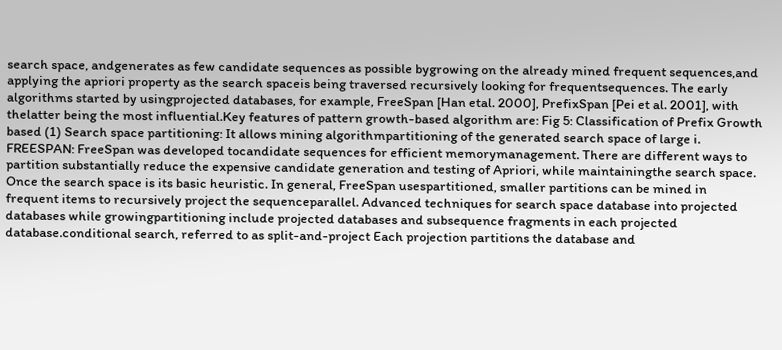search space, andgenerates as few candidate sequences as possible bygrowing on the already mined frequent sequences,and applying the apriori property as the search spaceis being traversed recursively looking for frequentsequences. The early algorithms started by usingprojected databases, for example, FreeSpan [Han etal. 2000], PrefixSpan [Pei et al. 2001], with thelatter being the most influential.Key features of pattern growth-based algorithm are: Fig 5: Classification of Prefix Growth based (1) Search space partitioning: It allows mining algorithmpartitioning of the generated search space of large i. FREESPAN: FreeSpan was developed tocandidate sequences for efficient memorymanagement. There are different ways to partition substantially reduce the expensive candidate generation and testing of Apriori, while maintainingthe search space. Once the search space is its basic heuristic. In general, FreeSpan usespartitioned, smaller partitions can be mined in frequent items to recursively project the sequenceparallel. Advanced techniques for search space database into projected databases while growingpartitioning include projected databases and subsequence fragments in each projected database.conditional search, referred to as split-and-project Each projection partitions the database and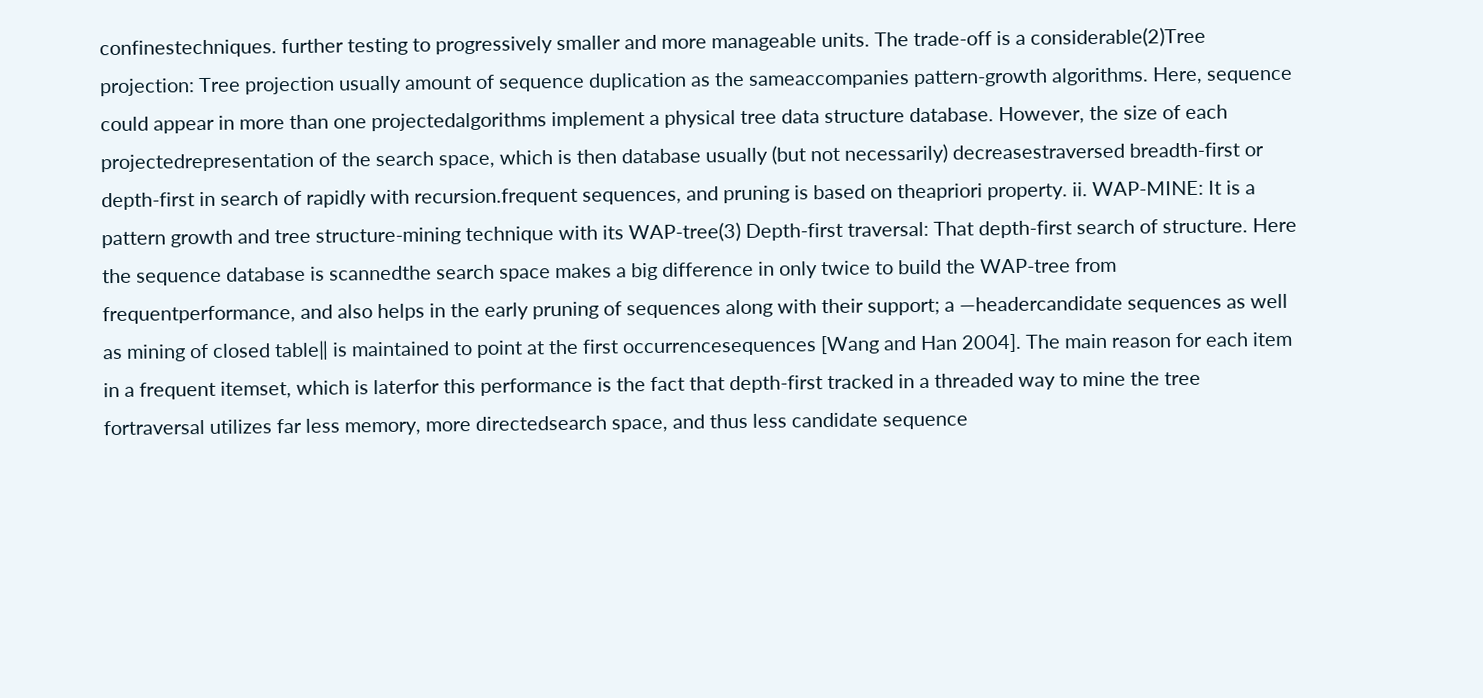confinestechniques. further testing to progressively smaller and more manageable units. The trade-off is a considerable(2)Tree projection: Tree projection usually amount of sequence duplication as the sameaccompanies pattern-growth algorithms. Here, sequence could appear in more than one projectedalgorithms implement a physical tree data structure database. However, the size of each projectedrepresentation of the search space, which is then database usually (but not necessarily) decreasestraversed breadth-first or depth-first in search of rapidly with recursion.frequent sequences, and pruning is based on theapriori property. ii. WAP-MINE: It is a pattern growth and tree structure-mining technique with its WAP-tree(3) Depth-first traversal: That depth-first search of structure. Here the sequence database is scannedthe search space makes a big difference in only twice to build the WAP-tree from frequentperformance, and also helps in the early pruning of sequences along with their support; a ―headercandidate sequences as well as mining of closed table‖ is maintained to point at the first occurrencesequences [Wang and Han 2004]. The main reason for each item in a frequent itemset, which is laterfor this performance is the fact that depth-first tracked in a threaded way to mine the tree fortraversal utilizes far less memory, more directedsearch space, and thus less candidate sequence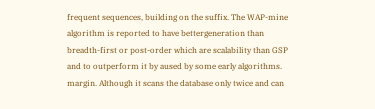frequent sequences, building on the suffix. The WAP-mine algorithm is reported to have bettergeneration than breadth-first or post-order which are scalability than GSP and to outperform it by aused by some early algorithms. margin. Although it scans the database only twice and can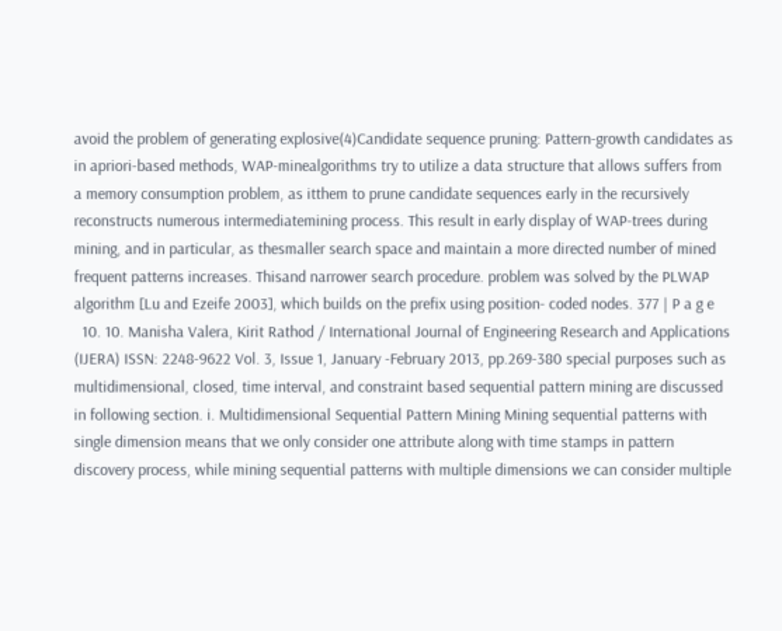avoid the problem of generating explosive(4)Candidate sequence pruning: Pattern-growth candidates as in apriori-based methods, WAP-minealgorithms try to utilize a data structure that allows suffers from a memory consumption problem, as itthem to prune candidate sequences early in the recursively reconstructs numerous intermediatemining process. This result in early display of WAP-trees during mining, and in particular, as thesmaller search space and maintain a more directed number of mined frequent patterns increases. Thisand narrower search procedure. problem was solved by the PLWAP algorithm [Lu and Ezeife 2003], which builds on the prefix using position- coded nodes. 377 | P a g e
  10. 10. Manisha Valera, Kirit Rathod / International Journal of Engineering Research and Applications (IJERA) ISSN: 2248-9622 Vol. 3, Issue 1, January -February 2013, pp.269-380 special purposes such as multidimensional, closed, time interval, and constraint based sequential pattern mining are discussed in following section. i. Multidimensional Sequential Pattern Mining Mining sequential patterns with single dimension means that we only consider one attribute along with time stamps in pattern discovery process, while mining sequential patterns with multiple dimensions we can consider multiple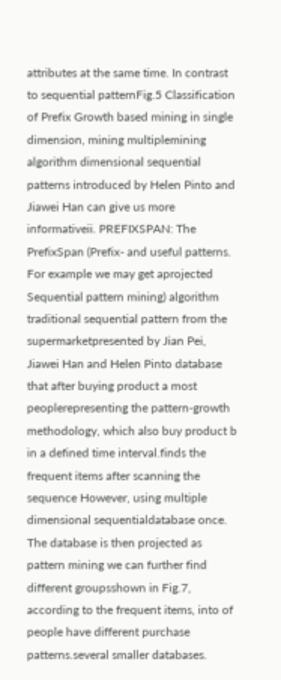attributes at the same time. In contrast to sequential patternFig.5 Classification of Prefix Growth based mining in single dimension, mining multiplemining algorithm dimensional sequential patterns introduced by Helen Pinto and Jiawei Han can give us more informativeii. PREFIXSPAN: The PrefixSpan (Prefix- and useful patterns. For example we may get aprojected Sequential pattern mining) algorithm traditional sequential pattern from the supermarketpresented by Jian Pei, Jiawei Han and Helen Pinto database that after buying product a most peoplerepresenting the pattern-growth methodology, which also buy product b in a defined time interval.finds the frequent items after scanning the sequence However, using multiple dimensional sequentialdatabase once. The database is then projected as pattern mining we can further find different groupsshown in Fig.7, according to the frequent items, into of people have different purchase patterns.several smaller databases.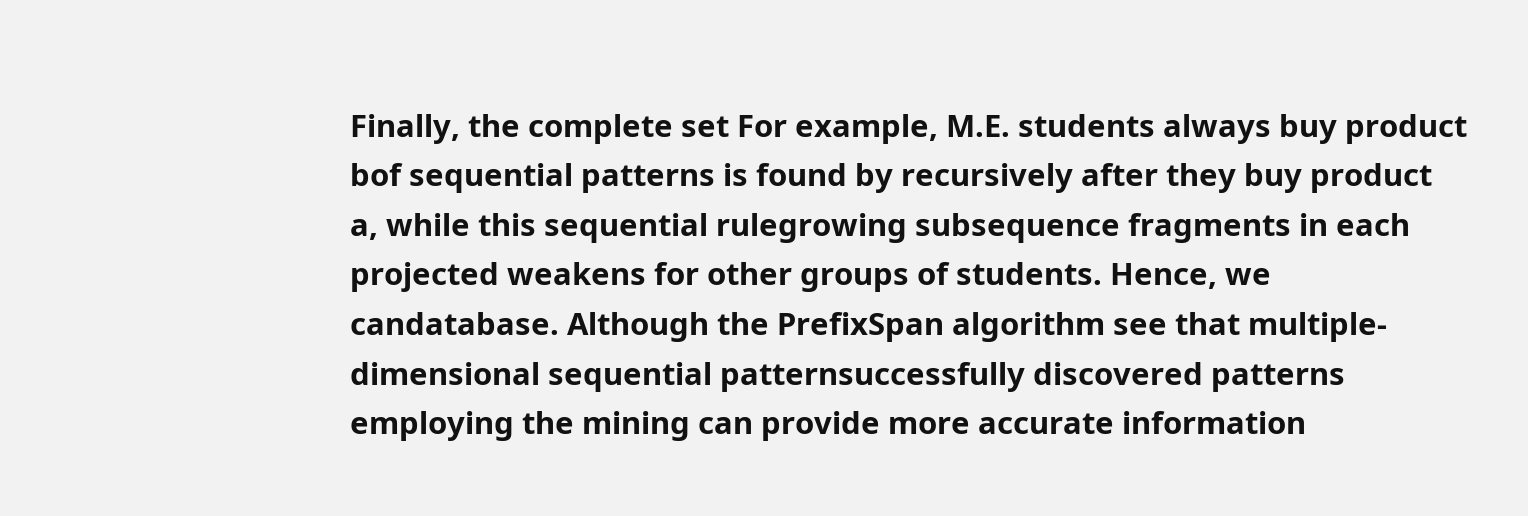Finally, the complete set For example, M.E. students always buy product bof sequential patterns is found by recursively after they buy product a, while this sequential rulegrowing subsequence fragments in each projected weakens for other groups of students. Hence, we candatabase. Although the PrefixSpan algorithm see that multiple-dimensional sequential patternsuccessfully discovered patterns employing the mining can provide more accurate information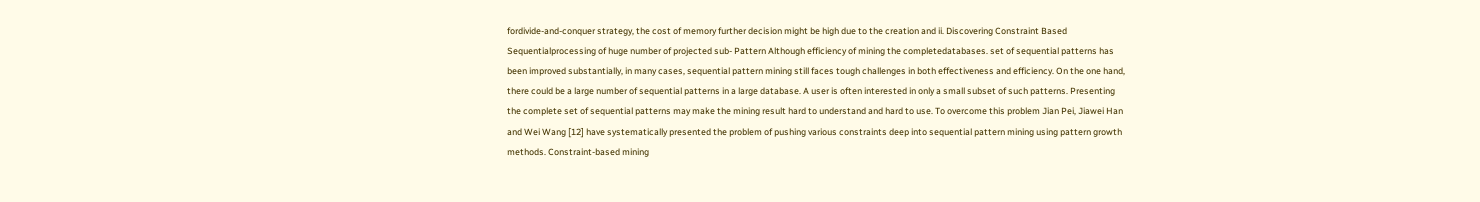fordivide-and-conquer strategy, the cost of memory further decision might be high due to the creation and ii. Discovering Constraint Based Sequentialprocessing of huge number of projected sub- Pattern Although efficiency of mining the completedatabases. set of sequential patterns has been improved substantially, in many cases, sequential pattern mining still faces tough challenges in both effectiveness and efficiency. On the one hand, there could be a large number of sequential patterns in a large database. A user is often interested in only a small subset of such patterns. Presenting the complete set of sequential patterns may make the mining result hard to understand and hard to use. To overcome this problem Jian Pei, Jiawei Han and Wei Wang [12] have systematically presented the problem of pushing various constraints deep into sequential pattern mining using pattern growth methods. Constraint-based mining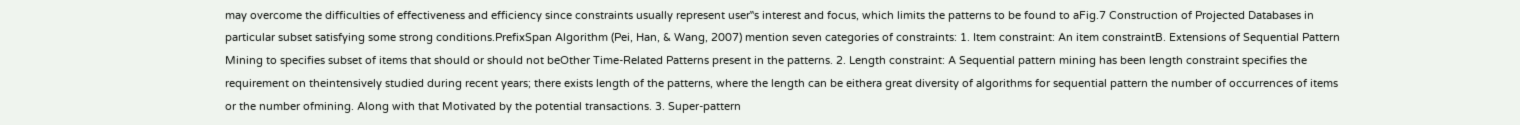may overcome the difficulties of effectiveness and efficiency since constraints usually represent user‟s interest and focus, which limits the patterns to be found to aFig.7 Construction of Projected Databases in particular subset satisfying some strong conditions.PrefixSpan Algorithm (Pei, Han, & Wang, 2007) mention seven categories of constraints: 1. Item constraint: An item constraintB. Extensions of Sequential Pattern Mining to specifies subset of items that should or should not beOther Time-Related Patterns present in the patterns. 2. Length constraint: A Sequential pattern mining has been length constraint specifies the requirement on theintensively studied during recent years; there exists length of the patterns, where the length can be eithera great diversity of algorithms for sequential pattern the number of occurrences of items or the number ofmining. Along with that Motivated by the potential transactions. 3. Super-pattern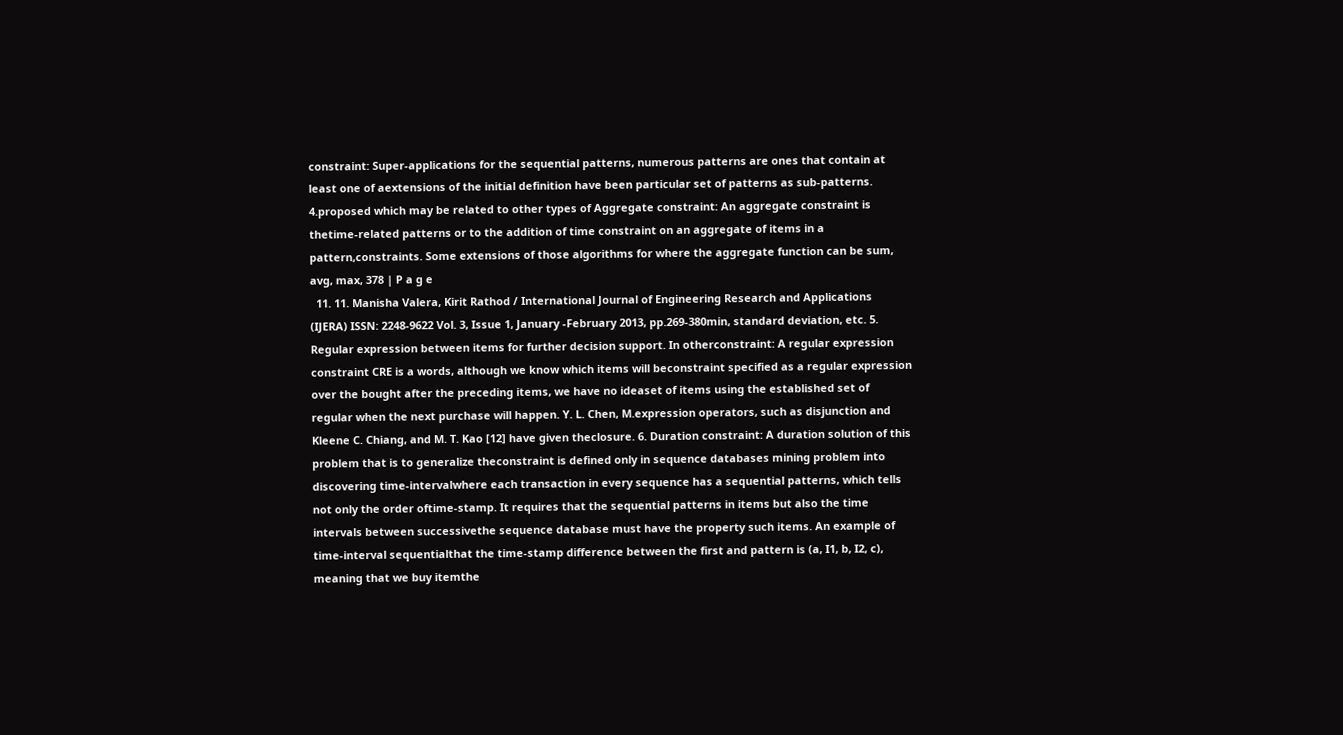constraint: Super-applications for the sequential patterns, numerous patterns are ones that contain at least one of aextensions of the initial definition have been particular set of patterns as sub-patterns. 4.proposed which may be related to other types of Aggregate constraint: An aggregate constraint is thetime-related patterns or to the addition of time constraint on an aggregate of items in a pattern,constraints. Some extensions of those algorithms for where the aggregate function can be sum, avg, max, 378 | P a g e
  11. 11. Manisha Valera, Kirit Rathod / International Journal of Engineering Research and Applications (IJERA) ISSN: 2248-9622 Vol. 3, Issue 1, January -February 2013, pp.269-380min, standard deviation, etc. 5. Regular expression between items for further decision support. In otherconstraint: A regular expression constraint CRE is a words, although we know which items will beconstraint specified as a regular expression over the bought after the preceding items, we have no ideaset of items using the established set of regular when the next purchase will happen. Y. L. Chen, M.expression operators, such as disjunction and Kleene C. Chiang, and M. T. Kao [12] have given theclosure. 6. Duration constraint: A duration solution of this problem that is to generalize theconstraint is defined only in sequence databases mining problem into discovering time-intervalwhere each transaction in every sequence has a sequential patterns, which tells not only the order oftime-stamp. It requires that the sequential patterns in items but also the time intervals between successivethe sequence database must have the property such items. An example of time-interval sequentialthat the time-stamp difference between the first and pattern is (a, I1, b, I2, c), meaning that we buy itemthe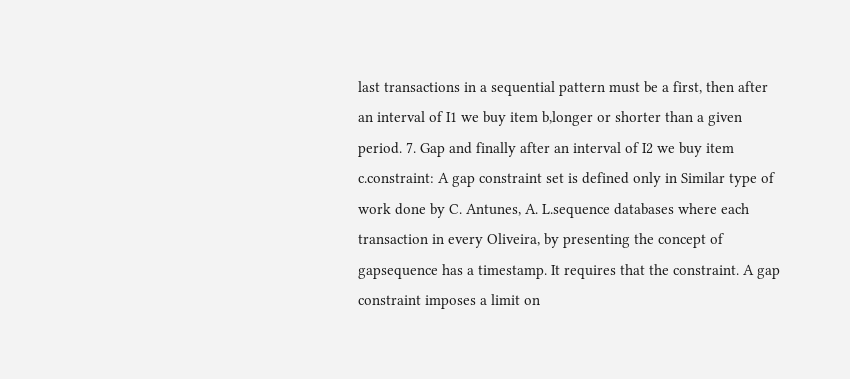last transactions in a sequential pattern must be a first, then after an interval of I1 we buy item b,longer or shorter than a given period. 7. Gap and finally after an interval of I2 we buy item c.constraint: A gap constraint set is defined only in Similar type of work done by C. Antunes, A. L.sequence databases where each transaction in every Oliveira, by presenting the concept of gapsequence has a timestamp. It requires that the constraint. A gap constraint imposes a limit on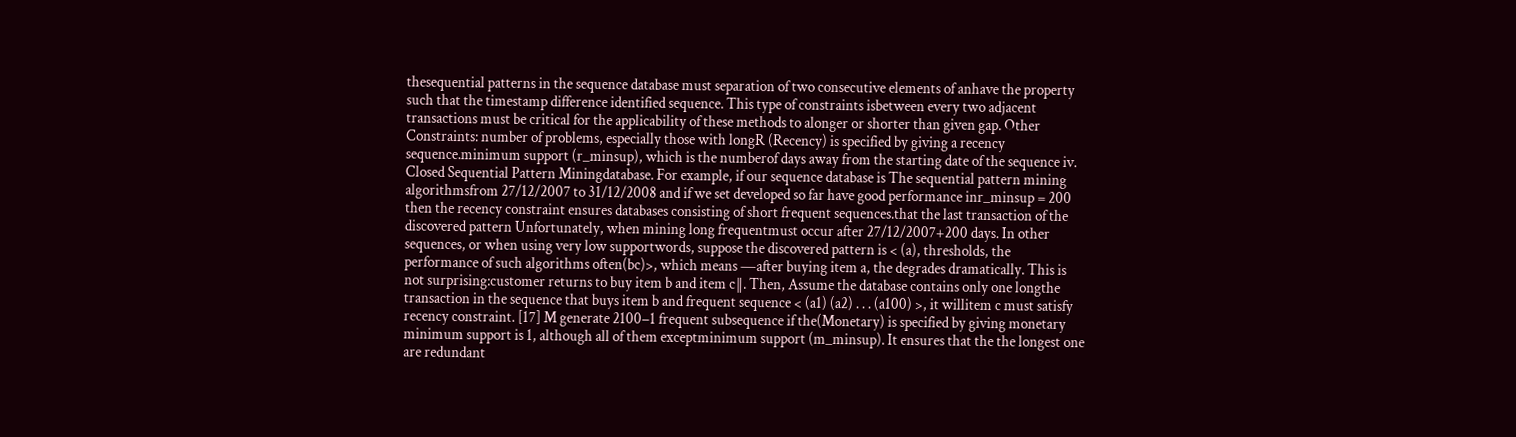thesequential patterns in the sequence database must separation of two consecutive elements of anhave the property such that the timestamp difference identified sequence. This type of constraints isbetween every two adjacent transactions must be critical for the applicability of these methods to alonger or shorter than given gap. Other Constraints: number of problems, especially those with longR (Recency) is specified by giving a recency sequence.minimum support (r_minsup), which is the numberof days away from the starting date of the sequence iv. Closed Sequential Pattern Miningdatabase. For example, if our sequence database is The sequential pattern mining algorithmsfrom 27/12/2007 to 31/12/2008 and if we set developed so far have good performance inr_minsup = 200 then the recency constraint ensures databases consisting of short frequent sequences.that the last transaction of the discovered pattern Unfortunately, when mining long frequentmust occur after 27/12/2007+200 days. In other sequences, or when using very low supportwords, suppose the discovered pattern is < (a), thresholds, the performance of such algorithms often(bc)>, which means ―after buying item a, the degrades dramatically. This is not surprising:customer returns to buy item b and item c‖. Then, Assume the database contains only one longthe transaction in the sequence that buys item b and frequent sequence < (a1) (a2) . . . (a100) >, it willitem c must satisfy recency constraint. [17] M generate 2100−1 frequent subsequence if the(Monetary) is specified by giving monetary minimum support is 1, although all of them exceptminimum support (m_minsup). It ensures that the the longest one are redundant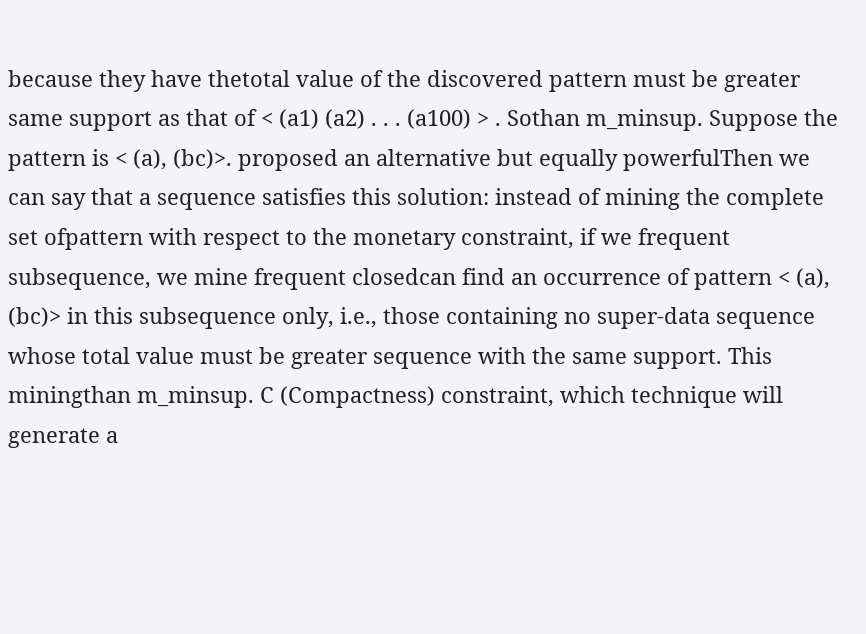because they have thetotal value of the discovered pattern must be greater same support as that of < (a1) (a2) . . . (a100) > . Sothan m_minsup. Suppose the pattern is < (a), (bc)>. proposed an alternative but equally powerfulThen we can say that a sequence satisfies this solution: instead of mining the complete set ofpattern with respect to the monetary constraint, if we frequent subsequence, we mine frequent closedcan find an occurrence of pattern < (a), (bc)> in this subsequence only, i.e., those containing no super-data sequence whose total value must be greater sequence with the same support. This miningthan m_minsup. C (Compactness) constraint, which technique will generate a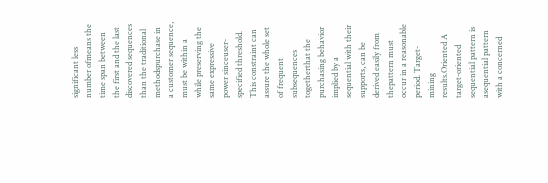significant less number ofmeans the time span between the first and the last discovered sequences than the traditional methodspurchase in a customer sequence, must be within a while preserving the same expressive power sinceuser-specified threshold. This constraint can assure the whole set of frequent subsequences togetherthat the purchasing behavior implied by a sequential with their supports, can be derived easily from thepattern must occur in a reasonable period. Target- mining results.Oriented A target-oriented sequential pattern is asequential pattern with a concerned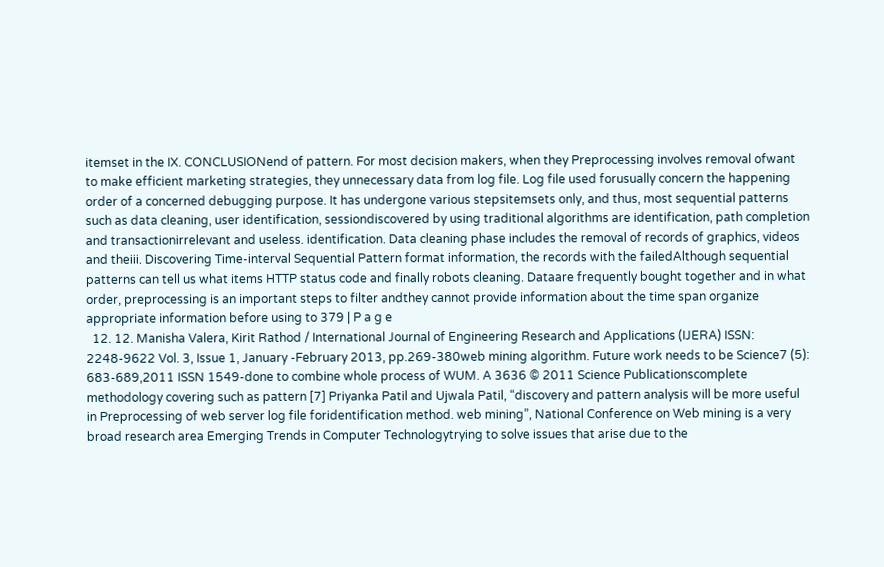itemset in the IX. CONCLUSIONend of pattern. For most decision makers, when they Preprocessing involves removal ofwant to make efficient marketing strategies, they unnecessary data from log file. Log file used forusually concern the happening order of a concerned debugging purpose. It has undergone various stepsitemsets only, and thus, most sequential patterns such as data cleaning, user identification, sessiondiscovered by using traditional algorithms are identification, path completion and transactionirrelevant and useless. identification. Data cleaning phase includes the removal of records of graphics, videos and theiii. Discovering Time-interval Sequential Pattern format information, the records with the failedAlthough sequential patterns can tell us what items HTTP status code and finally robots cleaning. Dataare frequently bought together and in what order, preprocessing is an important steps to filter andthey cannot provide information about the time span organize appropriate information before using to 379 | P a g e
  12. 12. Manisha Valera, Kirit Rathod / International Journal of Engineering Research and Applications (IJERA) ISSN: 2248-9622 Vol. 3, Issue 1, January -February 2013, pp.269-380web mining algorithm. Future work needs to be Science7 (5): 683-689,2011 ISSN 1549-done to combine whole process of WUM. A 3636 © 2011 Science Publicationscomplete methodology covering such as pattern [7] Priyanka Patil and Ujwala Patil, “discovery and pattern analysis will be more useful in Preprocessing of web server log file foridentification method. web mining”, National Conference on Web mining is a very broad research area Emerging Trends in Computer Technologytrying to solve issues that arise due to the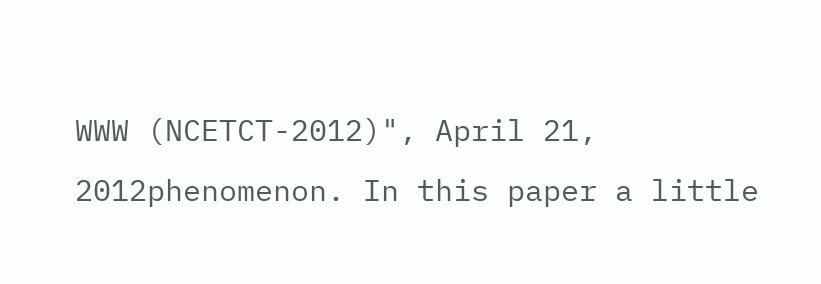WWW (NCETCT-2012)", April 21, 2012phenomenon. In this paper a little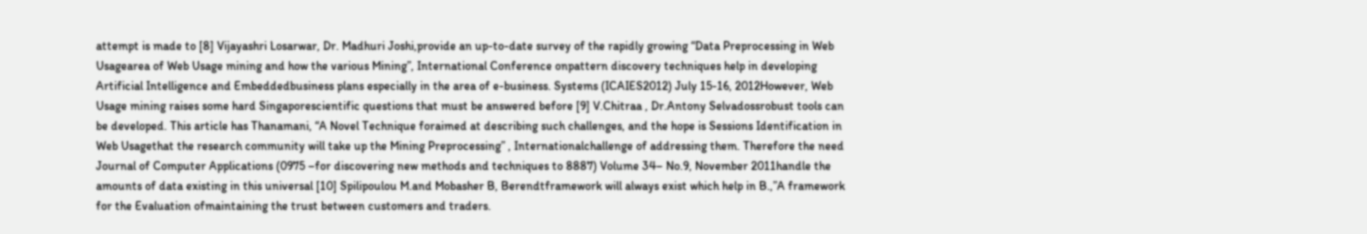attempt is made to [8] Vijayashri Losarwar, Dr. Madhuri Joshi,provide an up-to-date survey of the rapidly growing “Data Preprocessing in Web Usagearea of Web Usage mining and how the various Mining”, International Conference onpattern discovery techniques help in developing Artificial Intelligence and Embeddedbusiness plans especially in the area of e-business. Systems (ICAIES2012) July 15-16, 2012However, Web Usage mining raises some hard Singaporescientific questions that must be answered before [9] V.Chitraa , Dr.Antony Selvadossrobust tools can be developed. This article has Thanamani, “A Novel Technique foraimed at describing such challenges, and the hope is Sessions Identification in Web Usagethat the research community will take up the Mining Preprocessing” , Internationalchallenge of addressing them. Therefore the need Journal of Computer Applications (0975 –for discovering new methods and techniques to 8887) Volume 34– No.9, November 2011handle the amounts of data existing in this universal [10] Spilipoulou M.and Mobasher B, Berendtframework will always exist which help in B.,”A framework for the Evaluation ofmaintaining the trust between customers and traders.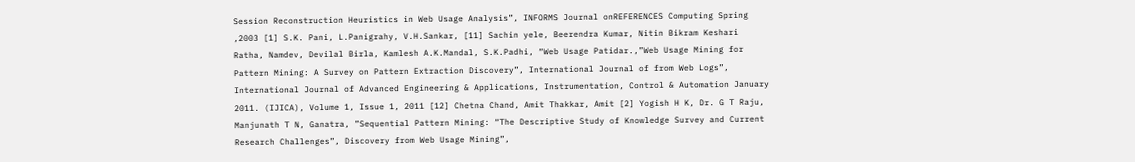Session Reconstruction Heuristics in Web Usage Analysis”, INFORMS Journal onREFERENCES Computing Spring ,2003 [1] S.K. Pani, L.Panigrahy, V.H.Sankar, [11] Sachin yele, Beerendra Kumar, Nitin Bikram Keshari Ratha, Namdev, Devilal Birla, Kamlesh A.K.Mandal, S.K.Padhi, “Web Usage Patidar.,”Web Usage Mining for Pattern Mining: A Survey on Pattern Extraction Discovery”, International Journal of from Web Logs”, International Journal of Advanced Engineering & Applications, Instrumentation, Control & Automation January 2011. (IJICA), Volume 1, Issue 1, 2011 [12] Chetna Chand, Amit Thakkar, Amit [2] Yogish H K, Dr. G T Raju, Manjunath T N, Ganatra, ”Sequential Pattern Mining: “The Descriptive Study of Knowledge Survey and Current Research Challenges”, Discovery from Web Usage Mining”,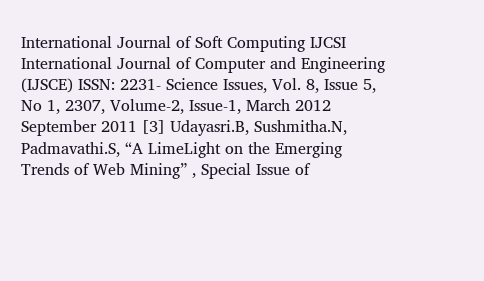International Journal of Soft Computing IJCSI International Journal of Computer and Engineering (IJSCE) ISSN: 2231- Science Issues, Vol. 8, Issue 5, No 1, 2307, Volume-2, Issue-1, March 2012 September 2011 [3] Udayasri.B, Sushmitha.N, Padmavathi.S, “A LimeLight on the Emerging Trends of Web Mining” , Special Issue of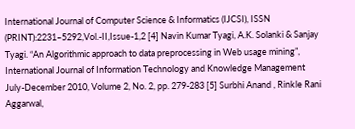International Journal of Computer Science & Informatics (IJCSI), ISSN (PRINT):2231–5292,Vol.-II,Issue-1,2 [4] Navin Kumar Tyagi, A.K. Solanki & Sanjay Tyagi. “An Algorithmic approach to data preprocessing in Web usage mining”, International Journal of Information Technology and Knowledge Management July-December 2010, Volume 2, No. 2, pp. 279-283 [5] Surbhi Anand , Rinkle Rani Aggarwal,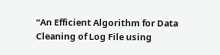“An Efficient Algorithm for Data Cleaning of Log File using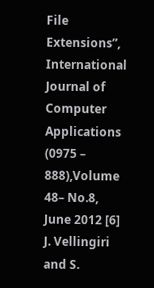File Extensions”, International Journal of Computer Applications (0975 – 888),Volume 48– No.8, June 2012 [6] J. Vellingiri and S.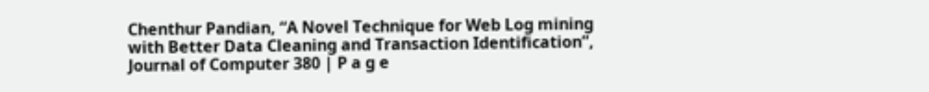Chenthur Pandian, “A Novel Technique for Web Log mining with Better Data Cleaning and Transaction Identification”, Journal of Computer 380 | P a g e